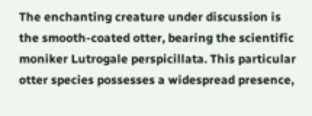The enchanting creature under discussion is the smooth-coated otter, bearing the scientific moniker Lutrogale perspicillata. This particular otter species possesses a widespread presence,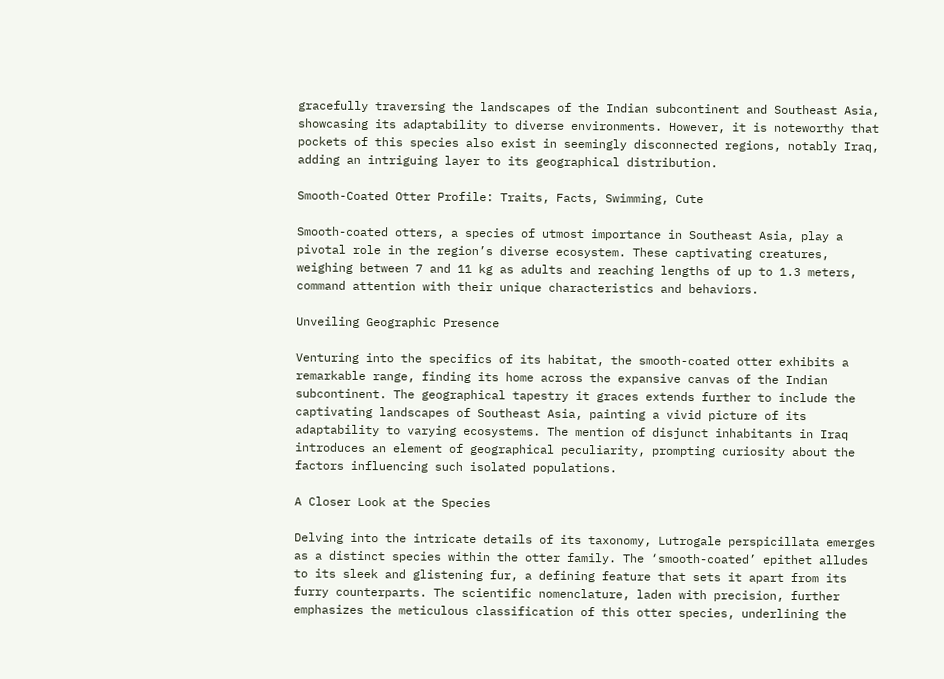gracefully traversing the landscapes of the Indian subcontinent and Southeast Asia, showcasing its adaptability to diverse environments. However, it is noteworthy that pockets of this species also exist in seemingly disconnected regions, notably Iraq, adding an intriguing layer to its geographical distribution.

Smooth-Coated Otter Profile: Traits, Facts, Swimming, Cute

Smooth-coated otters, a species of utmost importance in Southeast Asia, play a pivotal role in the region’s diverse ecosystem. These captivating creatures, weighing between 7 and 11 kg as adults and reaching lengths of up to 1.3 meters, command attention with their unique characteristics and behaviors.

Unveiling Geographic Presence

Venturing into the specifics of its habitat, the smooth-coated otter exhibits a remarkable range, finding its home across the expansive canvas of the Indian subcontinent. The geographical tapestry it graces extends further to include the captivating landscapes of Southeast Asia, painting a vivid picture of its adaptability to varying ecosystems. The mention of disjunct inhabitants in Iraq introduces an element of geographical peculiarity, prompting curiosity about the factors influencing such isolated populations.

A Closer Look at the Species

Delving into the intricate details of its taxonomy, Lutrogale perspicillata emerges as a distinct species within the otter family. The ‘smooth-coated’ epithet alludes to its sleek and glistening fur, a defining feature that sets it apart from its furry counterparts. The scientific nomenclature, laden with precision, further emphasizes the meticulous classification of this otter species, underlining the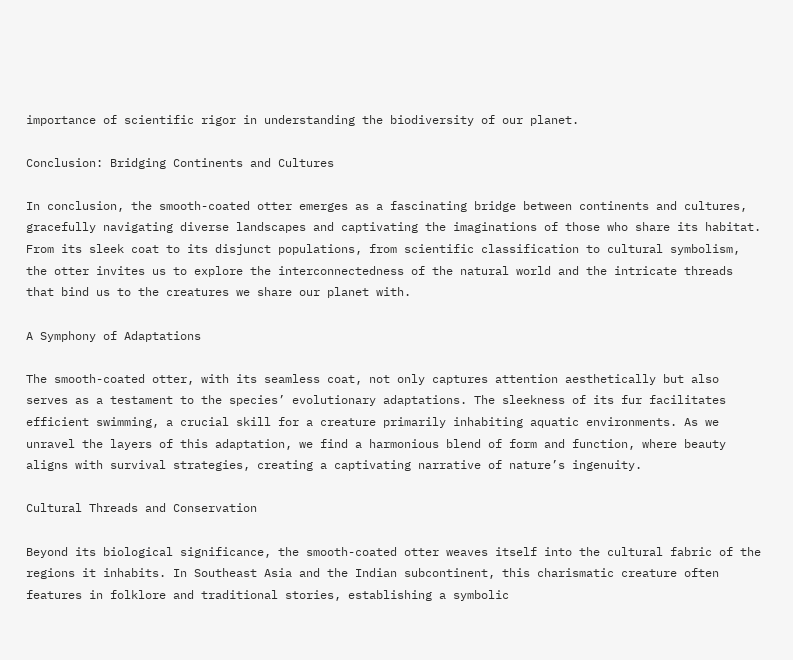importance of scientific rigor in understanding the biodiversity of our planet.

Conclusion: Bridging Continents and Cultures

In conclusion, the smooth-coated otter emerges as a fascinating bridge between continents and cultures, gracefully navigating diverse landscapes and captivating the imaginations of those who share its habitat. From its sleek coat to its disjunct populations, from scientific classification to cultural symbolism, the otter invites us to explore the interconnectedness of the natural world and the intricate threads that bind us to the creatures we share our planet with.

A Symphony of Adaptations

The smooth-coated otter, with its seamless coat, not only captures attention aesthetically but also serves as a testament to the species’ evolutionary adaptations. The sleekness of its fur facilitates efficient swimming, a crucial skill for a creature primarily inhabiting aquatic environments. As we unravel the layers of this adaptation, we find a harmonious blend of form and function, where beauty aligns with survival strategies, creating a captivating narrative of nature’s ingenuity.

Cultural Threads and Conservation

Beyond its biological significance, the smooth-coated otter weaves itself into the cultural fabric of the regions it inhabits. In Southeast Asia and the Indian subcontinent, this charismatic creature often features in folklore and traditional stories, establishing a symbolic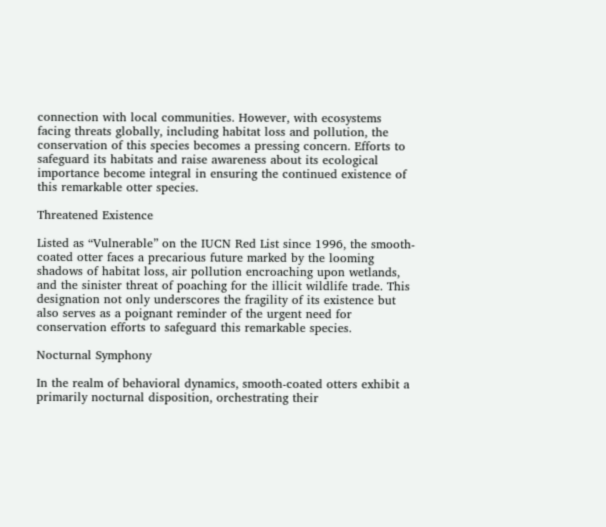connection with local communities. However, with ecosystems facing threats globally, including habitat loss and pollution, the conservation of this species becomes a pressing concern. Efforts to safeguard its habitats and raise awareness about its ecological importance become integral in ensuring the continued existence of this remarkable otter species.

Threatened Existence

Listed as “Vulnerable” on the IUCN Red List since 1996, the smooth-coated otter faces a precarious future marked by the looming shadows of habitat loss, air pollution encroaching upon wetlands, and the sinister threat of poaching for the illicit wildlife trade. This designation not only underscores the fragility of its existence but also serves as a poignant reminder of the urgent need for conservation efforts to safeguard this remarkable species.

Nocturnal Symphony

In the realm of behavioral dynamics, smooth-coated otters exhibit a primarily nocturnal disposition, orchestrating their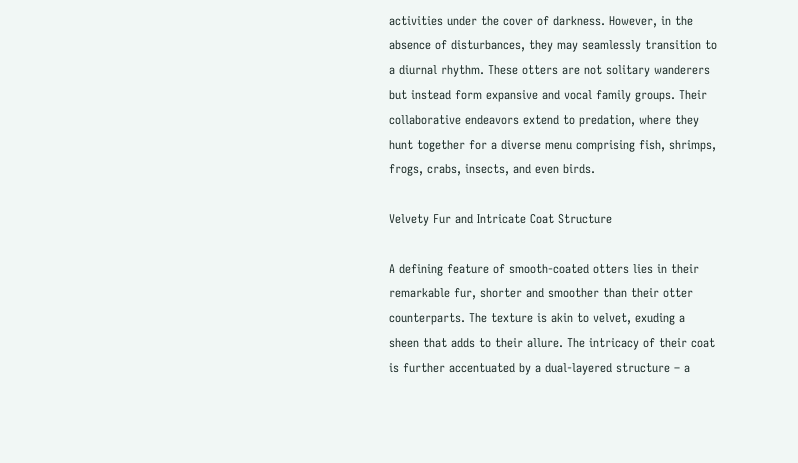activities under the cover of darkness. However, in the absence of disturbances, they may seamlessly transition to a diurnal rhythm. These otters are not solitary wanderers but instead form expansive and vocal family groups. Their collaborative endeavors extend to predation, where they hunt together for a diverse menu comprising fish, shrimps, frogs, crabs, insects, and even birds.

Velvety Fur and Intricate Coat Structure

A defining feature of smooth-coated otters lies in their remarkable fur, shorter and smoother than their otter counterparts. The texture is akin to velvet, exuding a sheen that adds to their allure. The intricacy of their coat is further accentuated by a dual-layered structure – a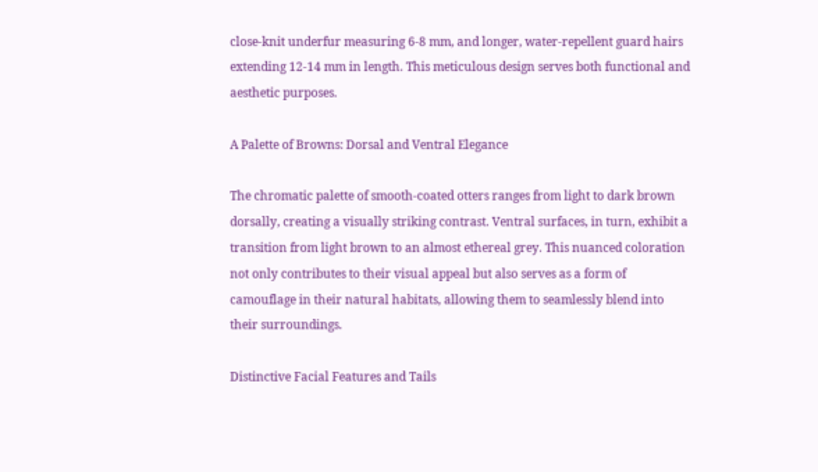close-knit underfur measuring 6-8 mm, and longer, water-repellent guard hairs extending 12-14 mm in length. This meticulous design serves both functional and aesthetic purposes.

A Palette of Browns: Dorsal and Ventral Elegance

The chromatic palette of smooth-coated otters ranges from light to dark brown dorsally, creating a visually striking contrast. Ventral surfaces, in turn, exhibit a transition from light brown to an almost ethereal grey. This nuanced coloration not only contributes to their visual appeal but also serves as a form of camouflage in their natural habitats, allowing them to seamlessly blend into their surroundings.

Distinctive Facial Features and Tails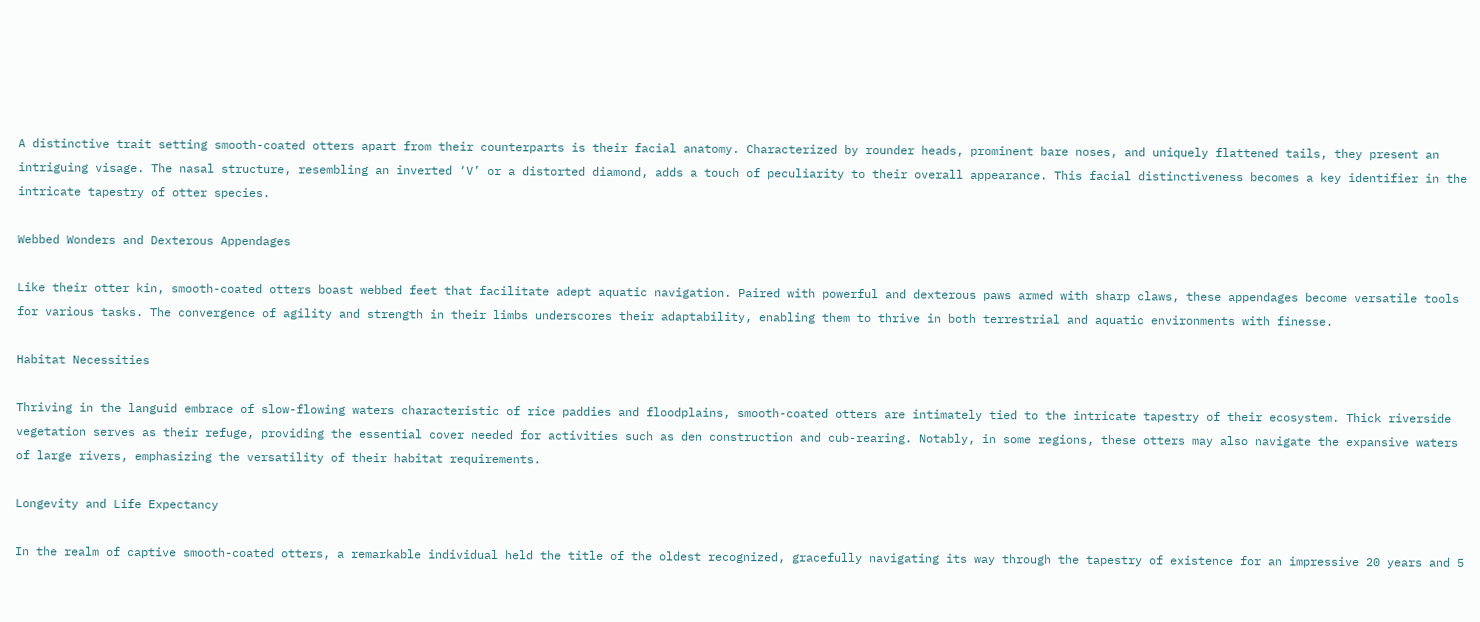A distinctive trait setting smooth-coated otters apart from their counterparts is their facial anatomy. Characterized by rounder heads, prominent bare noses, and uniquely flattened tails, they present an intriguing visage. The nasal structure, resembling an inverted ‘V’ or a distorted diamond, adds a touch of peculiarity to their overall appearance. This facial distinctiveness becomes a key identifier in the intricate tapestry of otter species.

Webbed Wonders and Dexterous Appendages

Like their otter kin, smooth-coated otters boast webbed feet that facilitate adept aquatic navigation. Paired with powerful and dexterous paws armed with sharp claws, these appendages become versatile tools for various tasks. The convergence of agility and strength in their limbs underscores their adaptability, enabling them to thrive in both terrestrial and aquatic environments with finesse.

Habitat Necessities

Thriving in the languid embrace of slow-flowing waters characteristic of rice paddies and floodplains, smooth-coated otters are intimately tied to the intricate tapestry of their ecosystem. Thick riverside vegetation serves as their refuge, providing the essential cover needed for activities such as den construction and cub-rearing. Notably, in some regions, these otters may also navigate the expansive waters of large rivers, emphasizing the versatility of their habitat requirements.

Longevity and Life Expectancy

In the realm of captive smooth-coated otters, a remarkable individual held the title of the oldest recognized, gracefully navigating its way through the tapestry of existence for an impressive 20 years and 5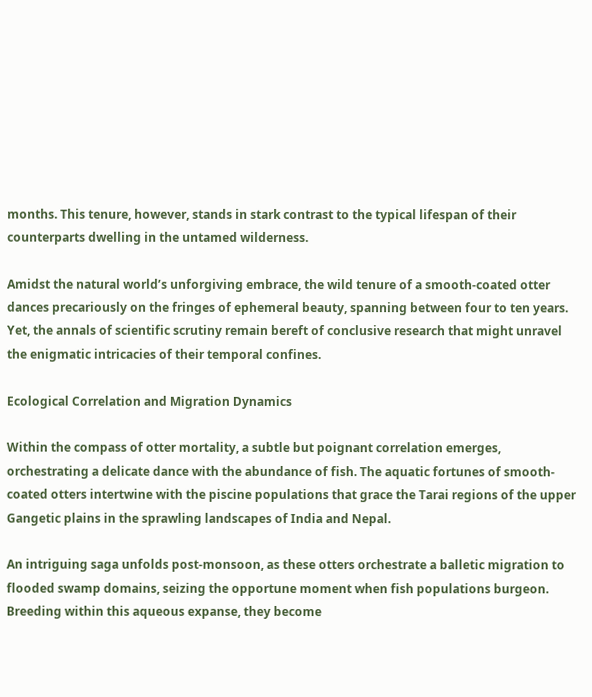months. This tenure, however, stands in stark contrast to the typical lifespan of their counterparts dwelling in the untamed wilderness.

Amidst the natural world’s unforgiving embrace, the wild tenure of a smooth-coated otter dances precariously on the fringes of ephemeral beauty, spanning between four to ten years. Yet, the annals of scientific scrutiny remain bereft of conclusive research that might unravel the enigmatic intricacies of their temporal confines.

Ecological Correlation and Migration Dynamics

Within the compass of otter mortality, a subtle but poignant correlation emerges, orchestrating a delicate dance with the abundance of fish. The aquatic fortunes of smooth-coated otters intertwine with the piscine populations that grace the Tarai regions of the upper Gangetic plains in the sprawling landscapes of India and Nepal.

An intriguing saga unfolds post-monsoon, as these otters orchestrate a balletic migration to flooded swamp domains, seizing the opportune moment when fish populations burgeon. Breeding within this aqueous expanse, they become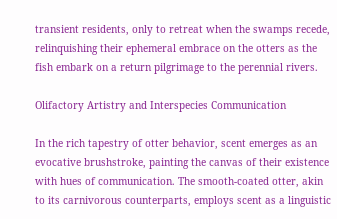transient residents, only to retreat when the swamps recede, relinquishing their ephemeral embrace on the otters as the fish embark on a return pilgrimage to the perennial rivers.

Olifactory Artistry and Interspecies Communication

In the rich tapestry of otter behavior, scent emerges as an evocative brushstroke, painting the canvas of their existence with hues of communication. The smooth-coated otter, akin to its carnivorous counterparts, employs scent as a linguistic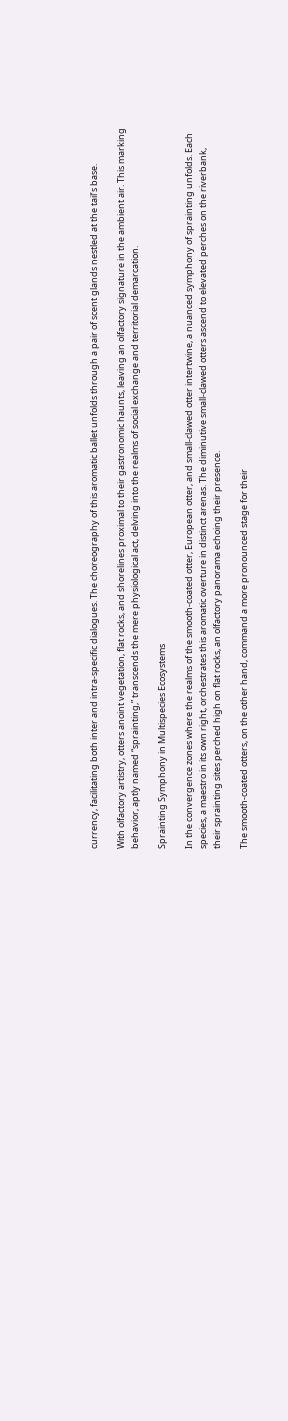currency, facilitating both inter and intra-specific dialogues. The choreography of this aromatic ballet unfolds through a pair of scent glands nestled at the tail’s base.

With olfactory artistry, otters anoint vegetation, flat rocks, and shorelines proximal to their gastronomic haunts, leaving an olfactory signature in the ambient air. This marking behavior, aptly named “sprainting,” transcends the mere physiological act, delving into the realms of social exchange and territorial demarcation.

Sprainting Symphony in Multispecies Ecosystems

In the convergence zones where the realms of the smooth-coated otter, European otter, and small-clawed otter intertwine, a nuanced symphony of sprainting unfolds. Each species, a maestro in its own right, orchestrates this aromatic overture in distinct arenas. The diminutive small-clawed otters ascend to elevated perches on the riverbank, their sprainting sites perched high on flat rocks, an olfactory panorama echoing their presence.

The smooth-coated otters, on the other hand, command a more pronounced stage for their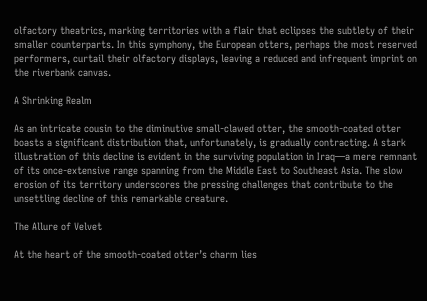olfactory theatrics, marking territories with a flair that eclipses the subtlety of their smaller counterparts. In this symphony, the European otters, perhaps the most reserved performers, curtail their olfactory displays, leaving a reduced and infrequent imprint on the riverbank canvas.

A Shrinking Realm

As an intricate cousin to the diminutive small-clawed otter, the smooth-coated otter boasts a significant distribution that, unfortunately, is gradually contracting. A stark illustration of this decline is evident in the surviving population in Iraq—a mere remnant of its once-extensive range spanning from the Middle East to Southeast Asia. The slow erosion of its territory underscores the pressing challenges that contribute to the unsettling decline of this remarkable creature.

The Allure of Velvet

At the heart of the smooth-coated otter’s charm lies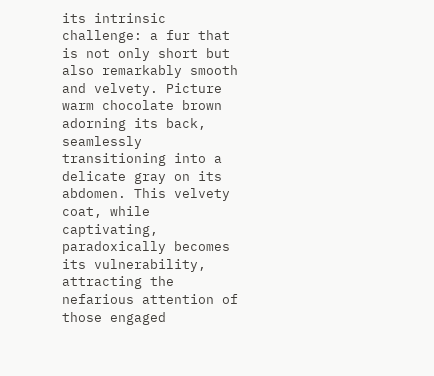its intrinsic challenge: a fur that is not only short but also remarkably smooth and velvety. Picture warm chocolate brown adorning its back, seamlessly transitioning into a delicate gray on its abdomen. This velvety coat, while captivating, paradoxically becomes its vulnerability, attracting the nefarious attention of those engaged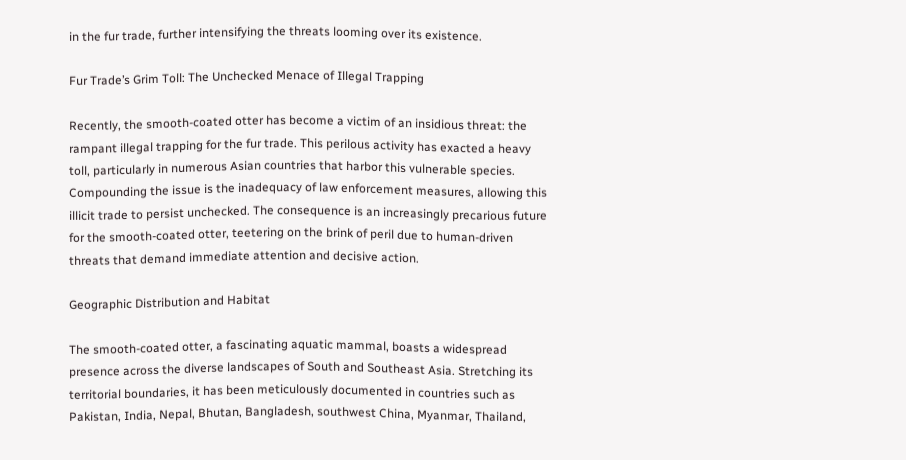in the fur trade, further intensifying the threats looming over its existence.

Fur Trade’s Grim Toll: The Unchecked Menace of Illegal Trapping

Recently, the smooth-coated otter has become a victim of an insidious threat: the rampant illegal trapping for the fur trade. This perilous activity has exacted a heavy toll, particularly in numerous Asian countries that harbor this vulnerable species. Compounding the issue is the inadequacy of law enforcement measures, allowing this illicit trade to persist unchecked. The consequence is an increasingly precarious future for the smooth-coated otter, teetering on the brink of peril due to human-driven threats that demand immediate attention and decisive action.

Geographic Distribution and Habitat

The smooth-coated otter, a fascinating aquatic mammal, boasts a widespread presence across the diverse landscapes of South and Southeast Asia. Stretching its territorial boundaries, it has been meticulously documented in countries such as Pakistan, India, Nepal, Bhutan, Bangladesh, southwest China, Myanmar, Thailand,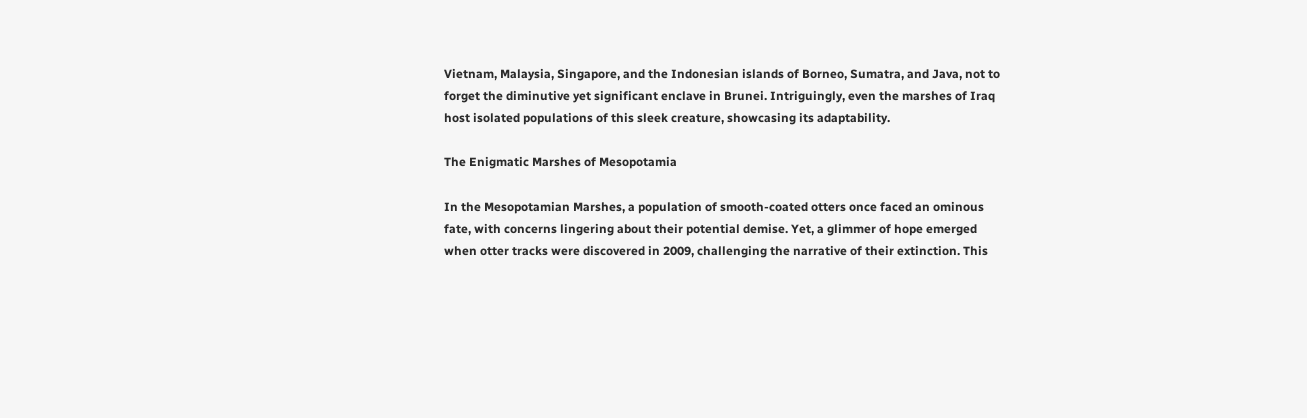Vietnam, Malaysia, Singapore, and the Indonesian islands of Borneo, Sumatra, and Java, not to forget the diminutive yet significant enclave in Brunei. Intriguingly, even the marshes of Iraq host isolated populations of this sleek creature, showcasing its adaptability.

The Enigmatic Marshes of Mesopotamia

In the Mesopotamian Marshes, a population of smooth-coated otters once faced an ominous fate, with concerns lingering about their potential demise. Yet, a glimmer of hope emerged when otter tracks were discovered in 2009, challenging the narrative of their extinction. This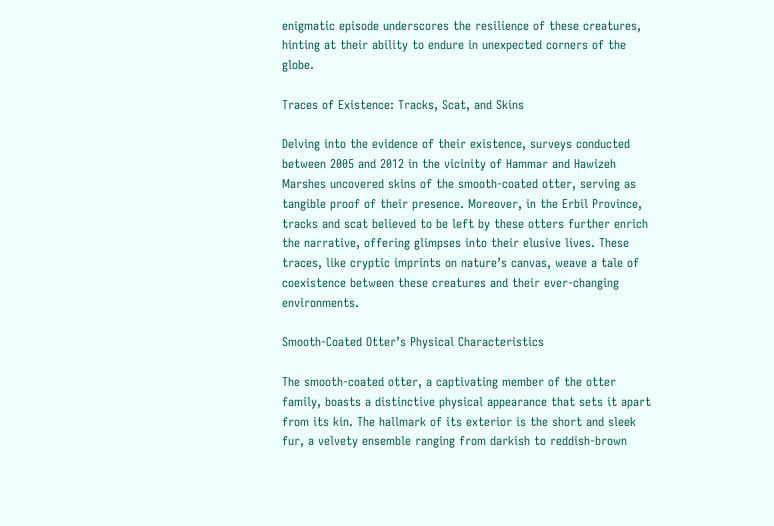enigmatic episode underscores the resilience of these creatures, hinting at their ability to endure in unexpected corners of the globe.

Traces of Existence: Tracks, Scat, and Skins

Delving into the evidence of their existence, surveys conducted between 2005 and 2012 in the vicinity of Hammar and Hawizeh Marshes uncovered skins of the smooth-coated otter, serving as tangible proof of their presence. Moreover, in the Erbil Province, tracks and scat believed to be left by these otters further enrich the narrative, offering glimpses into their elusive lives. These traces, like cryptic imprints on nature’s canvas, weave a tale of coexistence between these creatures and their ever-changing environments.

Smooth-Coated Otter’s Physical Characteristics

The smooth-coated otter, a captivating member of the otter family, boasts a distinctive physical appearance that sets it apart from its kin. The hallmark of its exterior is the short and sleek fur, a velvety ensemble ranging from darkish to reddish-brown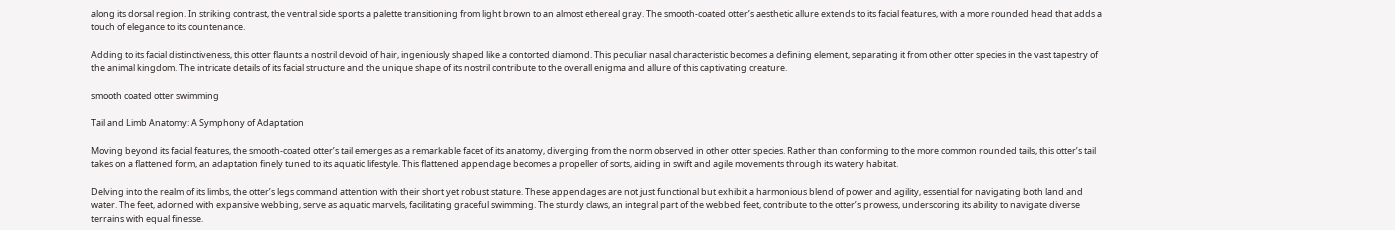along its dorsal region. In striking contrast, the ventral side sports a palette transitioning from light brown to an almost ethereal gray. The smooth-coated otter’s aesthetic allure extends to its facial features, with a more rounded head that adds a touch of elegance to its countenance.

Adding to its facial distinctiveness, this otter flaunts a nostril devoid of hair, ingeniously shaped like a contorted diamond. This peculiar nasal characteristic becomes a defining element, separating it from other otter species in the vast tapestry of the animal kingdom. The intricate details of its facial structure and the unique shape of its nostril contribute to the overall enigma and allure of this captivating creature.

smooth coated otter swimming

Tail and Limb Anatomy: A Symphony of Adaptation

Moving beyond its facial features, the smooth-coated otter’s tail emerges as a remarkable facet of its anatomy, diverging from the norm observed in other otter species. Rather than conforming to the more common rounded tails, this otter’s tail takes on a flattened form, an adaptation finely tuned to its aquatic lifestyle. This flattened appendage becomes a propeller of sorts, aiding in swift and agile movements through its watery habitat.

Delving into the realm of its limbs, the otter’s legs command attention with their short yet robust stature. These appendages are not just functional but exhibit a harmonious blend of power and agility, essential for navigating both land and water. The feet, adorned with expansive webbing, serve as aquatic marvels, facilitating graceful swimming. The sturdy claws, an integral part of the webbed feet, contribute to the otter’s prowess, underscoring its ability to navigate diverse terrains with equal finesse.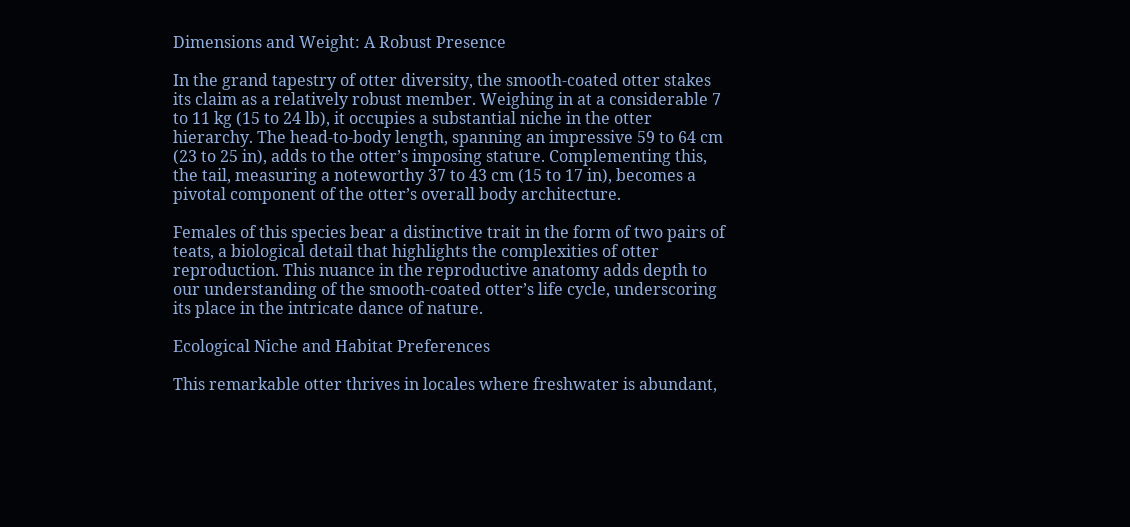Dimensions and Weight: A Robust Presence

In the grand tapestry of otter diversity, the smooth-coated otter stakes its claim as a relatively robust member. Weighing in at a considerable 7 to 11 kg (15 to 24 lb), it occupies a substantial niche in the otter hierarchy. The head-to-body length, spanning an impressive 59 to 64 cm (23 to 25 in), adds to the otter’s imposing stature. Complementing this, the tail, measuring a noteworthy 37 to 43 cm (15 to 17 in), becomes a pivotal component of the otter’s overall body architecture.

Females of this species bear a distinctive trait in the form of two pairs of teats, a biological detail that highlights the complexities of otter reproduction. This nuance in the reproductive anatomy adds depth to our understanding of the smooth-coated otter’s life cycle, underscoring its place in the intricate dance of nature.

Ecological Niche and Habitat Preferences

This remarkable otter thrives in locales where freshwater is abundant,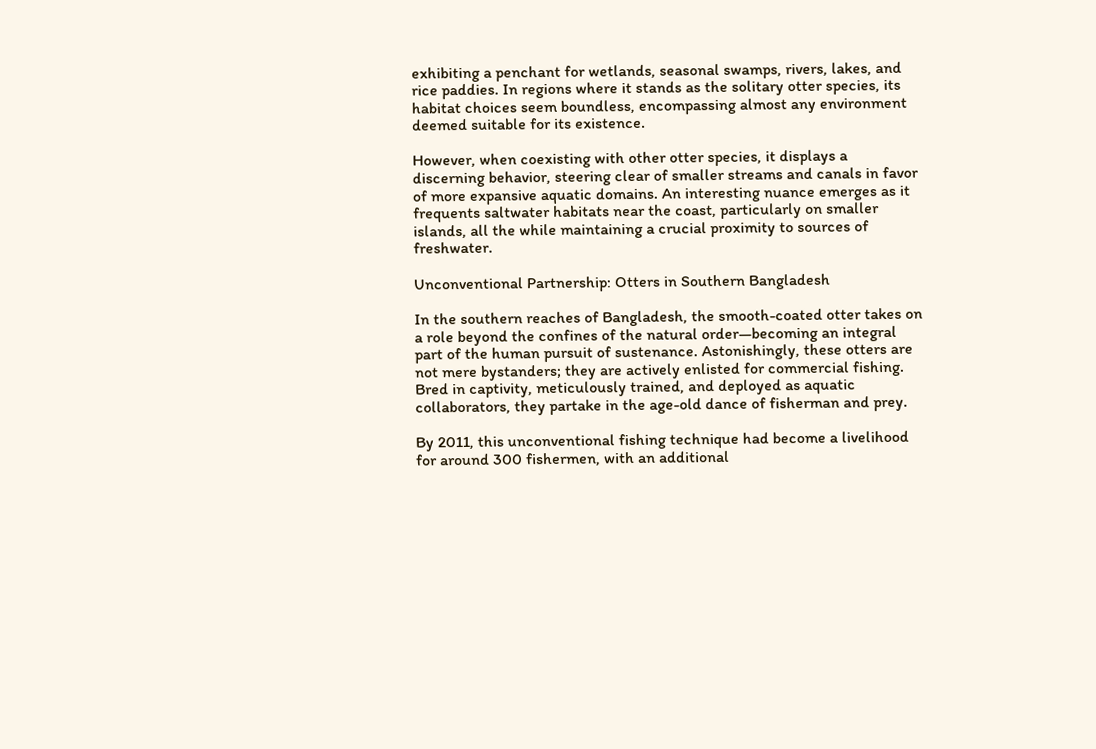exhibiting a penchant for wetlands, seasonal swamps, rivers, lakes, and rice paddies. In regions where it stands as the solitary otter species, its habitat choices seem boundless, encompassing almost any environment deemed suitable for its existence.

However, when coexisting with other otter species, it displays a discerning behavior, steering clear of smaller streams and canals in favor of more expansive aquatic domains. An interesting nuance emerges as it frequents saltwater habitats near the coast, particularly on smaller islands, all the while maintaining a crucial proximity to sources of freshwater.

Unconventional Partnership: Otters in Southern Bangladesh

In the southern reaches of Bangladesh, the smooth-coated otter takes on a role beyond the confines of the natural order—becoming an integral part of the human pursuit of sustenance. Astonishingly, these otters are not mere bystanders; they are actively enlisted for commercial fishing. Bred in captivity, meticulously trained, and deployed as aquatic collaborators, they partake in the age-old dance of fisherman and prey.

By 2011, this unconventional fishing technique had become a livelihood for around 300 fishermen, with an additional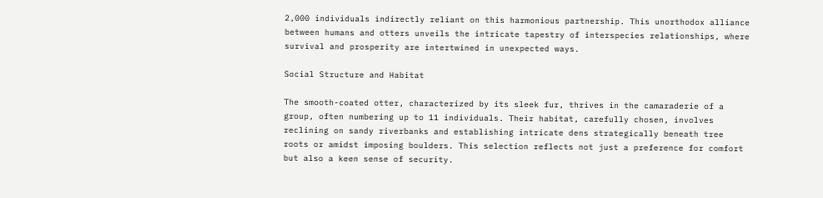2,000 individuals indirectly reliant on this harmonious partnership. This unorthodox alliance between humans and otters unveils the intricate tapestry of interspecies relationships, where survival and prosperity are intertwined in unexpected ways.

Social Structure and Habitat

The smooth-coated otter, characterized by its sleek fur, thrives in the camaraderie of a group, often numbering up to 11 individuals. Their habitat, carefully chosen, involves reclining on sandy riverbanks and establishing intricate dens strategically beneath tree roots or amidst imposing boulders. This selection reflects not just a preference for comfort but also a keen sense of security.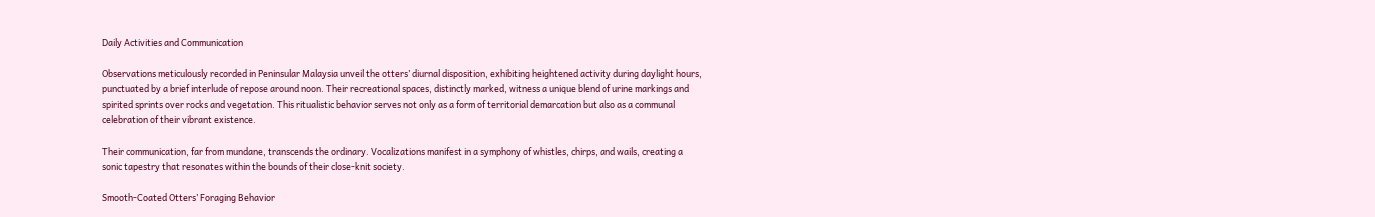Daily Activities and Communication

Observations meticulously recorded in Peninsular Malaysia unveil the otters’ diurnal disposition, exhibiting heightened activity during daylight hours, punctuated by a brief interlude of repose around noon. Their recreational spaces, distinctly marked, witness a unique blend of urine markings and spirited sprints over rocks and vegetation. This ritualistic behavior serves not only as a form of territorial demarcation but also as a communal celebration of their vibrant existence.

Their communication, far from mundane, transcends the ordinary. Vocalizations manifest in a symphony of whistles, chirps, and wails, creating a sonic tapestry that resonates within the bounds of their close-knit society.

Smooth-Coated Otters’ Foraging Behavior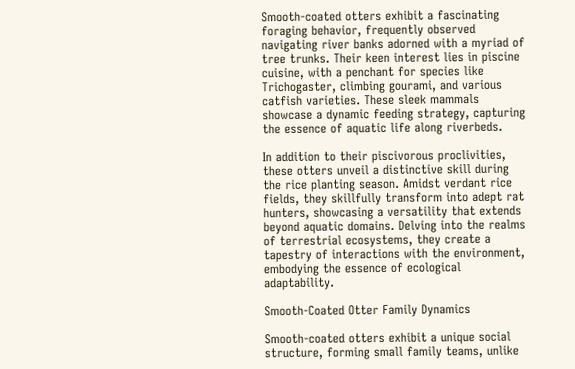Smooth-coated otters exhibit a fascinating foraging behavior, frequently observed navigating river banks adorned with a myriad of tree trunks. Their keen interest lies in piscine cuisine, with a penchant for species like Trichogaster, climbing gourami, and various catfish varieties. These sleek mammals showcase a dynamic feeding strategy, capturing the essence of aquatic life along riverbeds.

In addition to their piscivorous proclivities, these otters unveil a distinctive skill during the rice planting season. Amidst verdant rice fields, they skillfully transform into adept rat hunters, showcasing a versatility that extends beyond aquatic domains. Delving into the realms of terrestrial ecosystems, they create a tapestry of interactions with the environment, embodying the essence of ecological adaptability.

Smooth-Coated Otter Family Dynamics

Smooth-coated otters exhibit a unique social structure, forming small family teams, unlike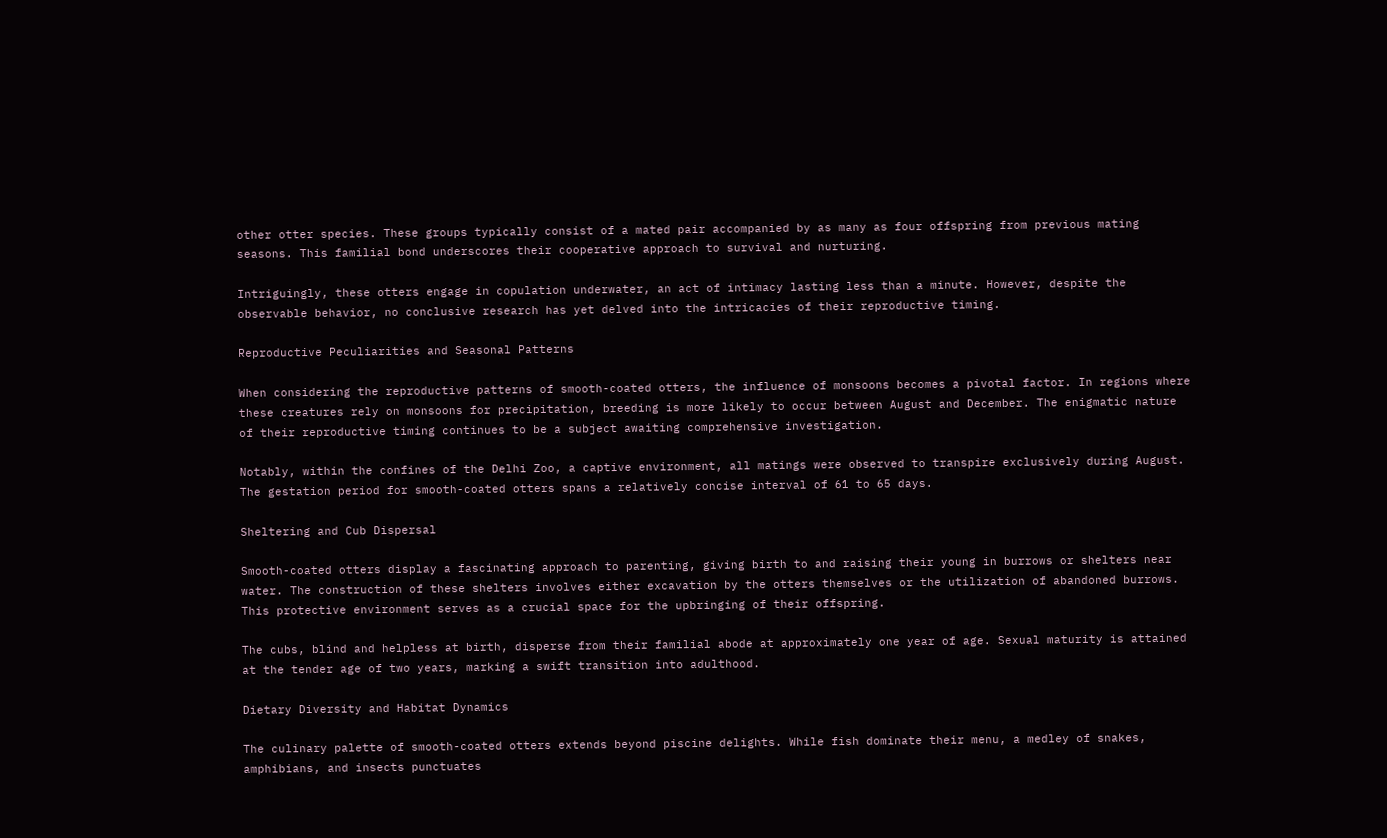other otter species. These groups typically consist of a mated pair accompanied by as many as four offspring from previous mating seasons. This familial bond underscores their cooperative approach to survival and nurturing.

Intriguingly, these otters engage in copulation underwater, an act of intimacy lasting less than a minute. However, despite the observable behavior, no conclusive research has yet delved into the intricacies of their reproductive timing.

Reproductive Peculiarities and Seasonal Patterns

When considering the reproductive patterns of smooth-coated otters, the influence of monsoons becomes a pivotal factor. In regions where these creatures rely on monsoons for precipitation, breeding is more likely to occur between August and December. The enigmatic nature of their reproductive timing continues to be a subject awaiting comprehensive investigation.

Notably, within the confines of the Delhi Zoo, a captive environment, all matings were observed to transpire exclusively during August. The gestation period for smooth-coated otters spans a relatively concise interval of 61 to 65 days.

Sheltering and Cub Dispersal

Smooth-coated otters display a fascinating approach to parenting, giving birth to and raising their young in burrows or shelters near water. The construction of these shelters involves either excavation by the otters themselves or the utilization of abandoned burrows. This protective environment serves as a crucial space for the upbringing of their offspring.

The cubs, blind and helpless at birth, disperse from their familial abode at approximately one year of age. Sexual maturity is attained at the tender age of two years, marking a swift transition into adulthood.

Dietary Diversity and Habitat Dynamics

The culinary palette of smooth-coated otters extends beyond piscine delights. While fish dominate their menu, a medley of snakes, amphibians, and insects punctuates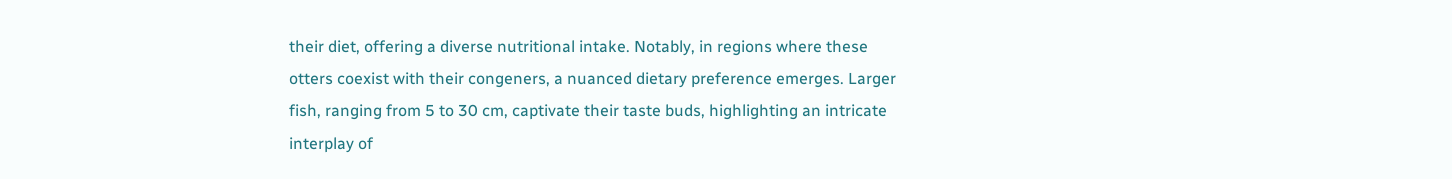their diet, offering a diverse nutritional intake. Notably, in regions where these otters coexist with their congeners, a nuanced dietary preference emerges. Larger fish, ranging from 5 to 30 cm, captivate their taste buds, highlighting an intricate interplay of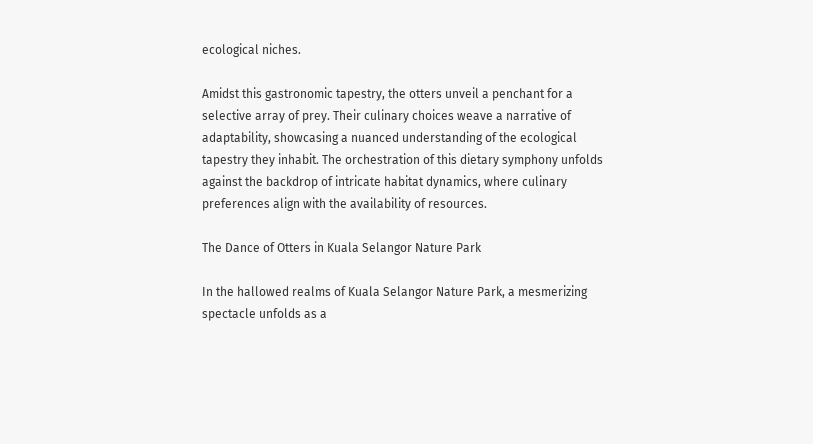ecological niches.

Amidst this gastronomic tapestry, the otters unveil a penchant for a selective array of prey. Their culinary choices weave a narrative of adaptability, showcasing a nuanced understanding of the ecological tapestry they inhabit. The orchestration of this dietary symphony unfolds against the backdrop of intricate habitat dynamics, where culinary preferences align with the availability of resources.

The Dance of Otters in Kuala Selangor Nature Park

In the hallowed realms of Kuala Selangor Nature Park, a mesmerizing spectacle unfolds as a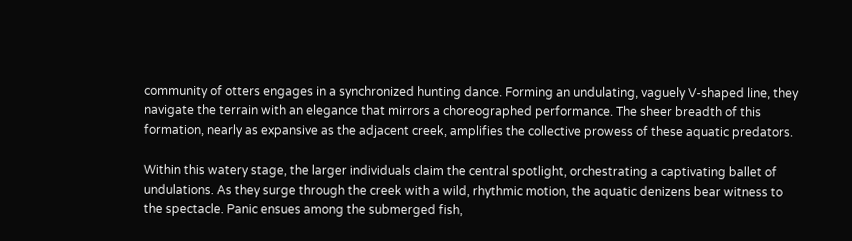community of otters engages in a synchronized hunting dance. Forming an undulating, vaguely V-shaped line, they navigate the terrain with an elegance that mirrors a choreographed performance. The sheer breadth of this formation, nearly as expansive as the adjacent creek, amplifies the collective prowess of these aquatic predators.

Within this watery stage, the larger individuals claim the central spotlight, orchestrating a captivating ballet of undulations. As they surge through the creek with a wild, rhythmic motion, the aquatic denizens bear witness to the spectacle. Panic ensues among the submerged fish,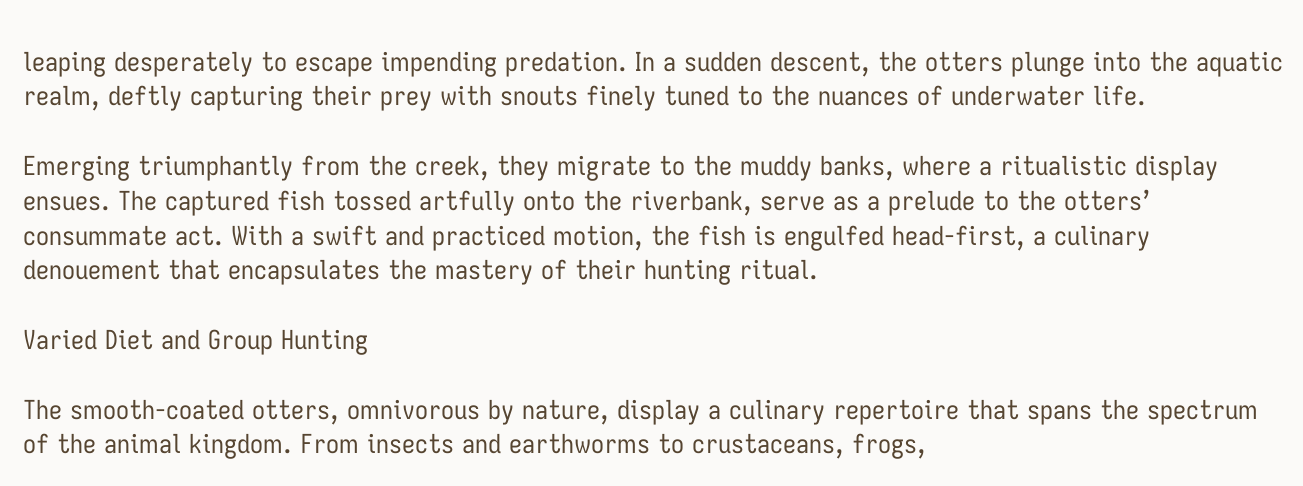leaping desperately to escape impending predation. In a sudden descent, the otters plunge into the aquatic realm, deftly capturing their prey with snouts finely tuned to the nuances of underwater life.

Emerging triumphantly from the creek, they migrate to the muddy banks, where a ritualistic display ensues. The captured fish tossed artfully onto the riverbank, serve as a prelude to the otters’ consummate act. With a swift and practiced motion, the fish is engulfed head-first, a culinary denouement that encapsulates the mastery of their hunting ritual.

Varied Diet and Group Hunting

The smooth-coated otters, omnivorous by nature, display a culinary repertoire that spans the spectrum of the animal kingdom. From insects and earthworms to crustaceans, frogs,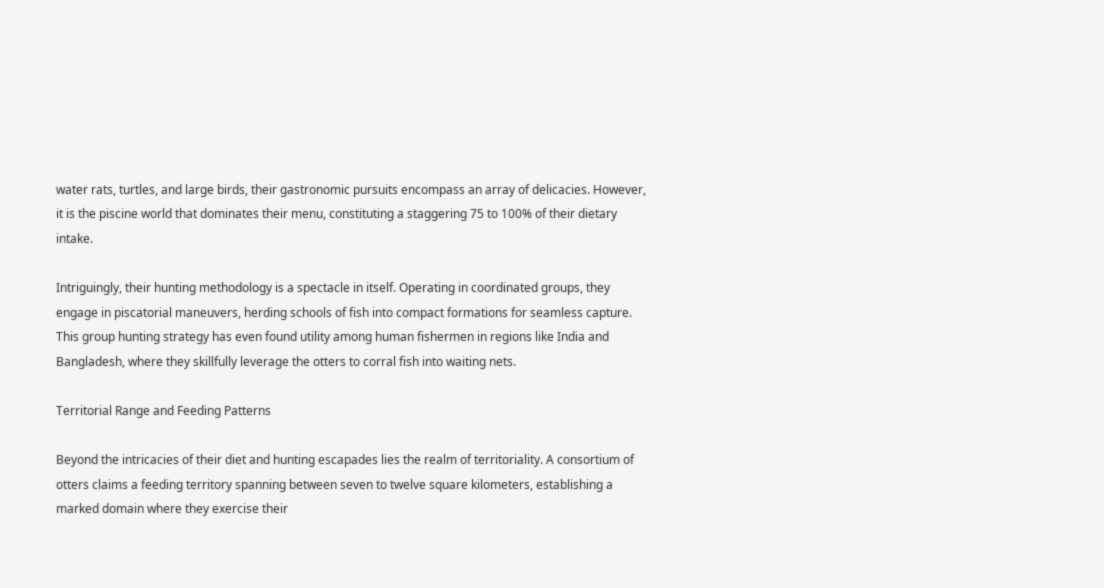water rats, turtles, and large birds, their gastronomic pursuits encompass an array of delicacies. However, it is the piscine world that dominates their menu, constituting a staggering 75 to 100% of their dietary intake.

Intriguingly, their hunting methodology is a spectacle in itself. Operating in coordinated groups, they engage in piscatorial maneuvers, herding schools of fish into compact formations for seamless capture. This group hunting strategy has even found utility among human fishermen in regions like India and Bangladesh, where they skillfully leverage the otters to corral fish into waiting nets.

Territorial Range and Feeding Patterns

Beyond the intricacies of their diet and hunting escapades lies the realm of territoriality. A consortium of otters claims a feeding territory spanning between seven to twelve square kilometers, establishing a marked domain where they exercise their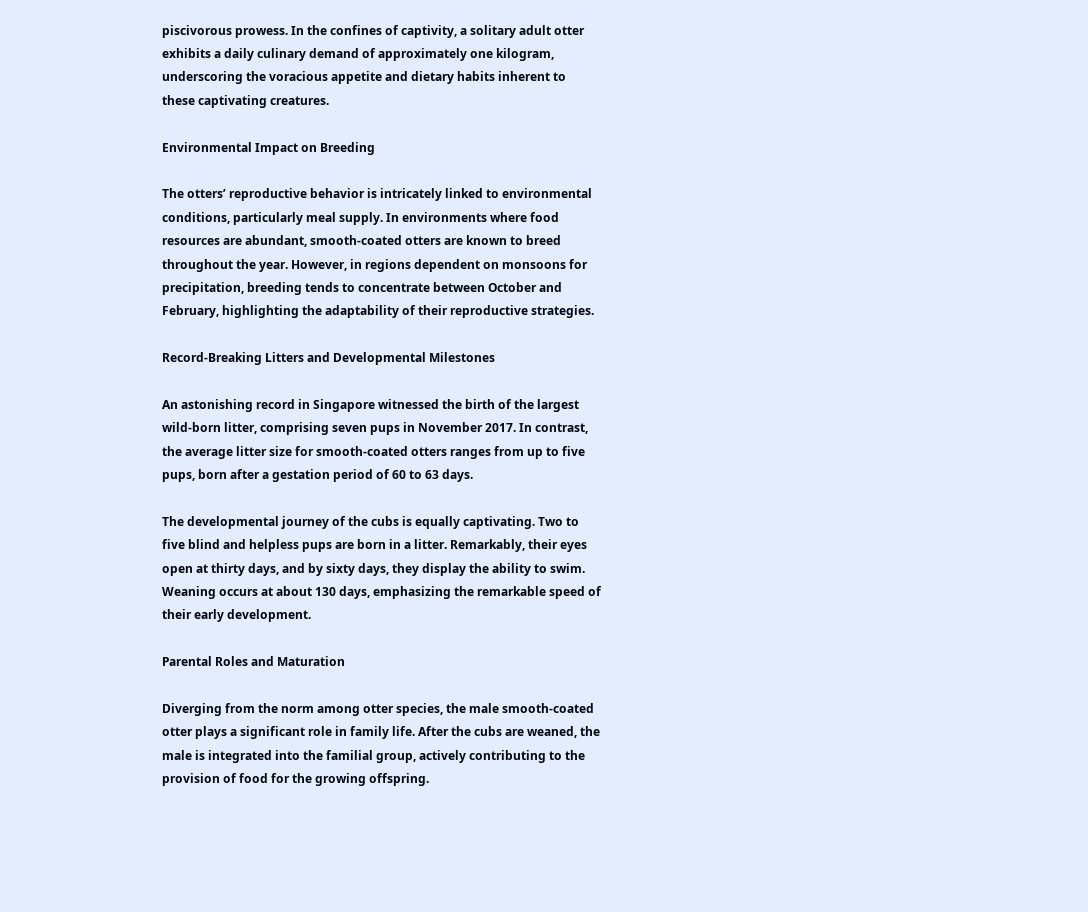piscivorous prowess. In the confines of captivity, a solitary adult otter exhibits a daily culinary demand of approximately one kilogram, underscoring the voracious appetite and dietary habits inherent to these captivating creatures.

Environmental Impact on Breeding

The otters’ reproductive behavior is intricately linked to environmental conditions, particularly meal supply. In environments where food resources are abundant, smooth-coated otters are known to breed throughout the year. However, in regions dependent on monsoons for precipitation, breeding tends to concentrate between October and February, highlighting the adaptability of their reproductive strategies.

Record-Breaking Litters and Developmental Milestones

An astonishing record in Singapore witnessed the birth of the largest wild-born litter, comprising seven pups in November 2017. In contrast, the average litter size for smooth-coated otters ranges from up to five pups, born after a gestation period of 60 to 63 days.

The developmental journey of the cubs is equally captivating. Two to five blind and helpless pups are born in a litter. Remarkably, their eyes open at thirty days, and by sixty days, they display the ability to swim. Weaning occurs at about 130 days, emphasizing the remarkable speed of their early development.

Parental Roles and Maturation

Diverging from the norm among otter species, the male smooth-coated otter plays a significant role in family life. After the cubs are weaned, the male is integrated into the familial group, actively contributing to the provision of food for the growing offspring.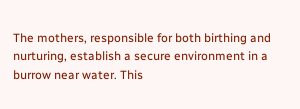The mothers, responsible for both birthing and nurturing, establish a secure environment in a burrow near water. This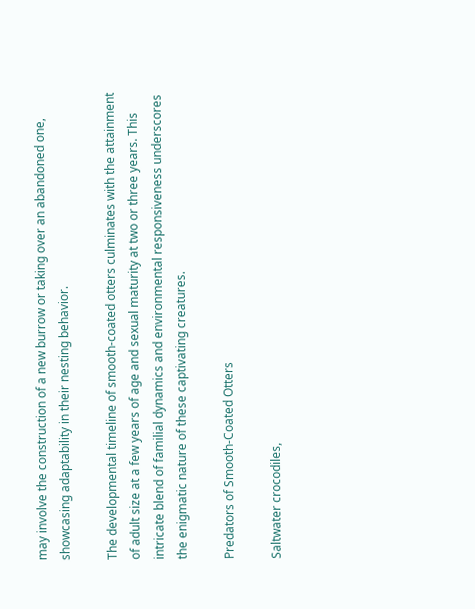may involve the construction of a new burrow or taking over an abandoned one, showcasing adaptability in their nesting behavior.

The developmental timeline of smooth-coated otters culminates with the attainment of adult size at a few years of age and sexual maturity at two or three years. This intricate blend of familial dynamics and environmental responsiveness underscores the enigmatic nature of these captivating creatures.

Predators of Smooth-Coated Otters

Saltwater crocodiles,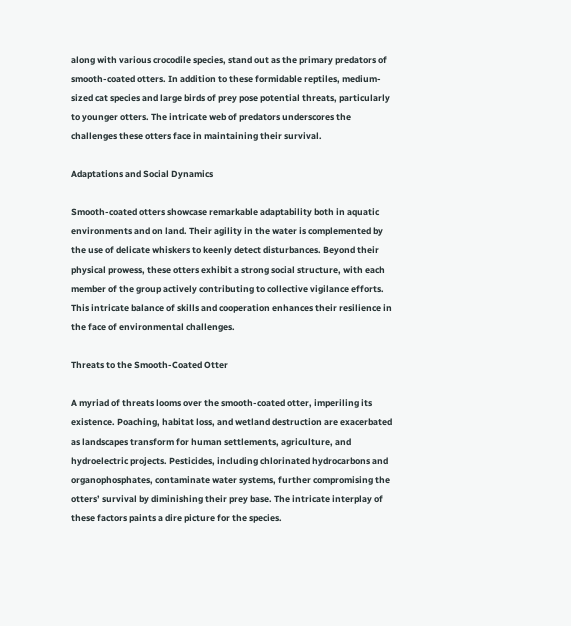along with various crocodile species, stand out as the primary predators of smooth-coated otters. In addition to these formidable reptiles, medium-sized cat species and large birds of prey pose potential threats, particularly to younger otters. The intricate web of predators underscores the challenges these otters face in maintaining their survival.

Adaptations and Social Dynamics

Smooth-coated otters showcase remarkable adaptability both in aquatic environments and on land. Their agility in the water is complemented by the use of delicate whiskers to keenly detect disturbances. Beyond their physical prowess, these otters exhibit a strong social structure, with each member of the group actively contributing to collective vigilance efforts. This intricate balance of skills and cooperation enhances their resilience in the face of environmental challenges.

Threats to the Smooth-Coated Otter

A myriad of threats looms over the smooth-coated otter, imperiling its existence. Poaching, habitat loss, and wetland destruction are exacerbated as landscapes transform for human settlements, agriculture, and hydroelectric projects. Pesticides, including chlorinated hydrocarbons and organophosphates, contaminate water systems, further compromising the otters’ survival by diminishing their prey base. The intricate interplay of these factors paints a dire picture for the species.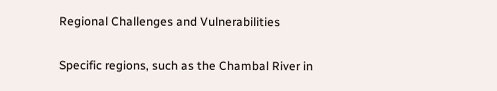Regional Challenges and Vulnerabilities

Specific regions, such as the Chambal River in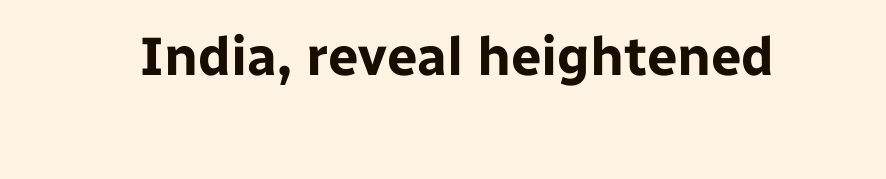India, reveal heightened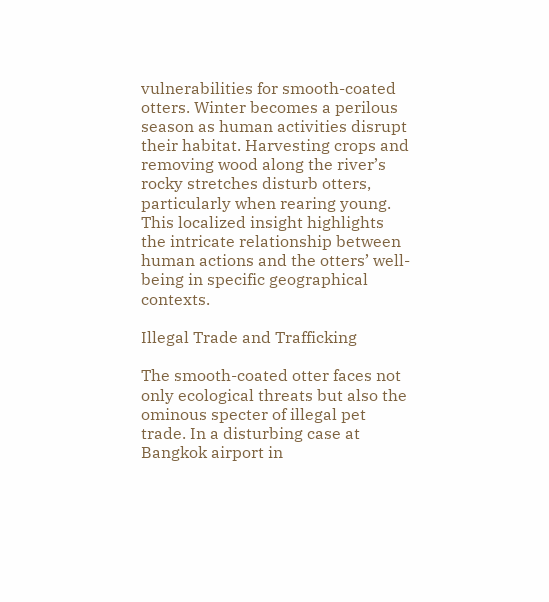vulnerabilities for smooth-coated otters. Winter becomes a perilous season as human activities disrupt their habitat. Harvesting crops and removing wood along the river’s rocky stretches disturb otters, particularly when rearing young. This localized insight highlights the intricate relationship between human actions and the otters’ well-being in specific geographical contexts.

Illegal Trade and Trafficking

The smooth-coated otter faces not only ecological threats but also the ominous specter of illegal pet trade. In a disturbing case at Bangkok airport in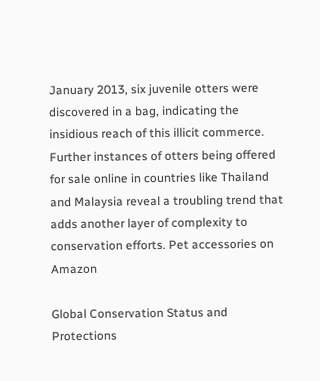January 2013, six juvenile otters were discovered in a bag, indicating the insidious reach of this illicit commerce. Further instances of otters being offered for sale online in countries like Thailand and Malaysia reveal a troubling trend that adds another layer of complexity to conservation efforts. Pet accessories on Amazon

Global Conservation Status and Protections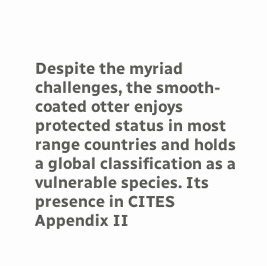Despite the myriad challenges, the smooth-coated otter enjoys protected status in most range countries and holds a global classification as a vulnerable species. Its presence in CITES Appendix II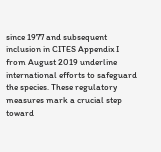since 1977 and subsequent inclusion in CITES Appendix I from August 2019 underline international efforts to safeguard the species. These regulatory measures mark a crucial step toward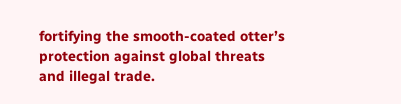fortifying the smooth-coated otter’s protection against global threats and illegal trade.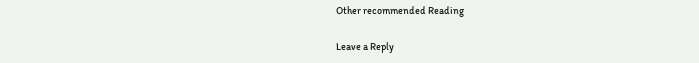Other recommended Reading

Leave a Reply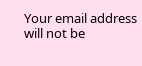Your email address will not be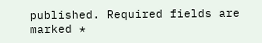published. Required fields are marked *